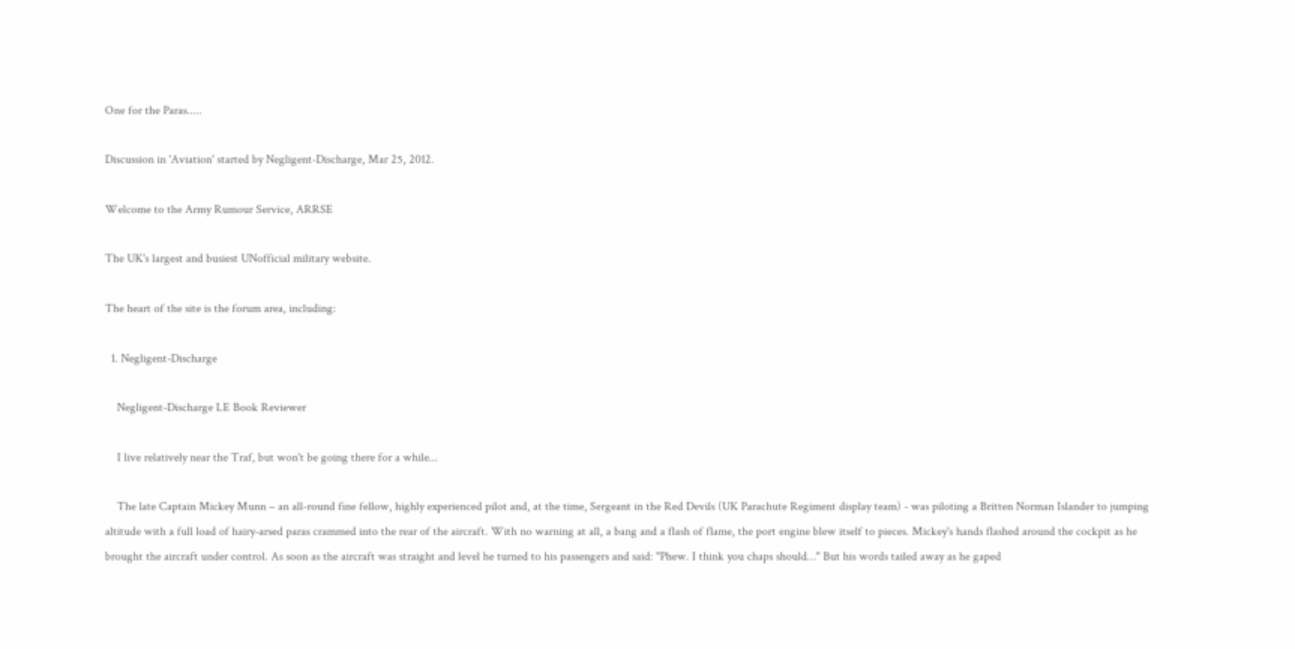One for the Paras.....

Discussion in 'Aviation' started by Negligent-Discharge, Mar 25, 2012.

Welcome to the Army Rumour Service, ARRSE

The UK's largest and busiest UNofficial military website.

The heart of the site is the forum area, including:

  1. Negligent-Discharge

    Negligent-Discharge LE Book Reviewer

    I live relatively near the Traf, but won't be going there for a while...

    The late Captain Mickey Munn – an all-round fine fellow, highly experienced pilot and, at the time, Sergeant in the Red Devils (UK Parachute Regiment display team) - was piloting a Britten Norman Islander to jumping altitude with a full load of hairy-arsed paras crammed into the rear of the aircraft. With no warning at all, a bang and a flash of flame, the port engine blew itself to pieces. Mickey's hands flashed around the cockpit as he brought the aircraft under control. As soon as the aircraft was straight and level he turned to his passengers and said: "Phew. I think you chaps should…" But his words tailed away as he gaped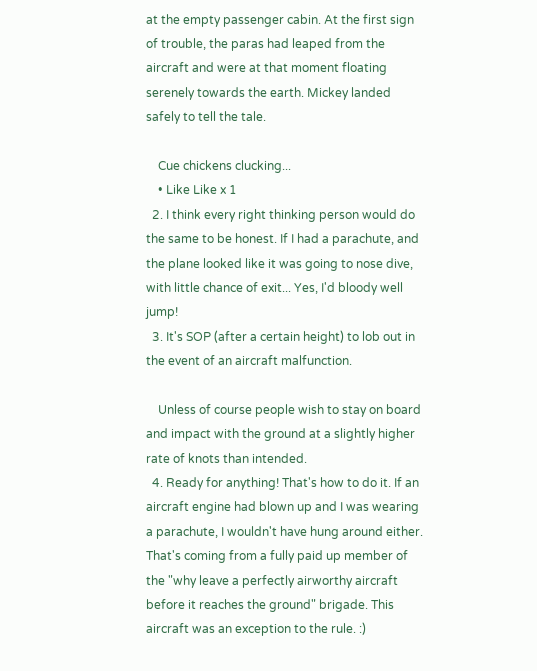at the empty passenger cabin. At the first sign of trouble, the paras had leaped from the aircraft and were at that moment floating serenely towards the earth. Mickey landed safely to tell the tale.

    Cue chickens clucking...
    • Like Like x 1
  2. I think every right thinking person would do the same to be honest. If I had a parachute, and the plane looked like it was going to nose dive, with little chance of exit... Yes, I'd bloody well jump!
  3. It's SOP (after a certain height) to lob out in the event of an aircraft malfunction.

    Unless of course people wish to stay on board and impact with the ground at a slightly higher rate of knots than intended.
  4. Ready for anything! That's how to do it. If an aircraft engine had blown up and I was wearing a parachute, I wouldn't have hung around either. That's coming from a fully paid up member of the "why leave a perfectly airworthy aircraft before it reaches the ground" brigade. This aircraft was an exception to the rule. :)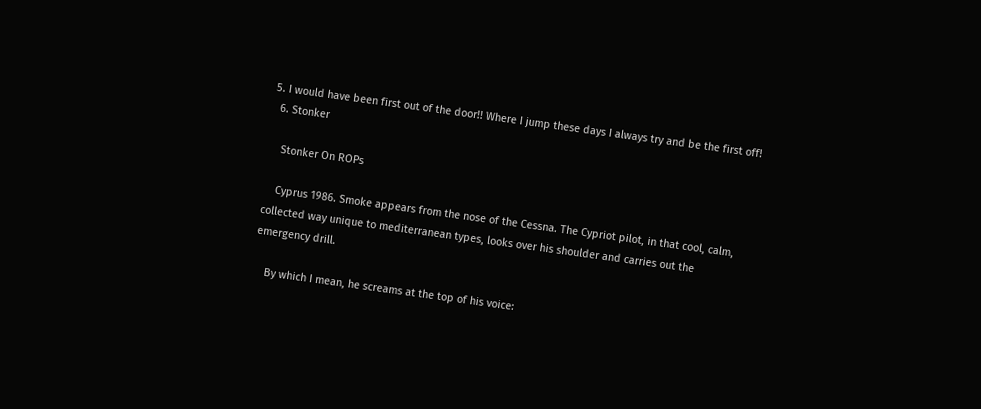5. I would have been first out of the door!! Where I jump these days I always try and be the first off!
  6. Stonker

    Stonker On ROPs

    Cyprus 1986. Smoke appears from the nose of the Cessna. The Cypriot pilot, in that cool, calm, collected way unique to mediterranean types, looks over his shoulder and carries out the emergency drill.

    By which I mean, he screams at the top of his voice: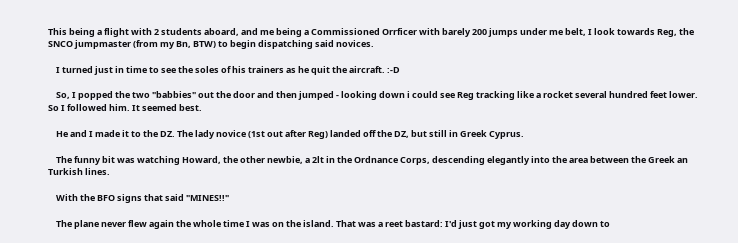This being a flight with 2 students aboard, and me being a Commissioned Orrficer with barely 200 jumps under me belt, I look towards Reg, the SNCO jumpmaster (from my Bn, BTW) to begin dispatching said novices.

    I turned just in time to see the soles of his trainers as he quit the aircraft. :-D

    So, I popped the two "babbies" out the door and then jumped - looking down i could see Reg tracking like a rocket several hundred feet lower. So I followed him. It seemed best.

    He and I made it to the DZ. The lady novice (1st out after Reg) landed off the DZ, but still in Greek Cyprus.

    The funny bit was watching Howard, the other newbie, a 2lt in the Ordnance Corps, descending elegantly into the area between the Greek an Turkish lines.

    With the BFO signs that said "MINES!!"

    The plane never flew again the whole time I was on the island. That was a reet bastard: I'd just got my working day down to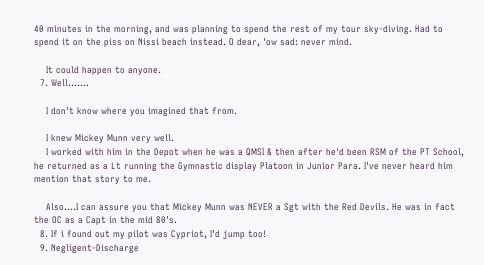40 minutes in the morning, and was planning to spend the rest of my tour sky-diving. Had to spend it on the piss on Nissi beach instead. O dear, 'ow sad: never mind.

    It could happen to anyone.
  7. Well.......

    I don't know where you imagined that from.

    I knew Mickey Munn very well.
    I worked with him in the Depot when he was a QMSI & then after he'd been RSM of the PT School, he returned as a Lt running the Gymnastic display Platoon in Junior Para. I've never heard him mention that story to me.

    Also....I can assure you that Mickey Munn was NEVER a Sgt with the Red Devils. He was in fact the OC as a Capt in the mid 80's.
  8. If i found out my pilot was Cypriot, I'd jump too!
  9. Negligent-Discharge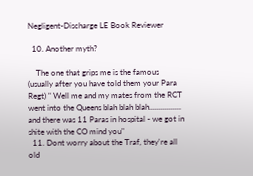Negligent-Discharge LE Book Reviewer

  10. Another myth?

    The one that grips me is the famous (usually after you have told them your Para Regt) " Well me and my mates from the RCT went into the Queens blah blah blah................ and there was 11 Paras in hospital - we got in shite with the CO mind you"
  11. Dont worry about the Traf, they're all old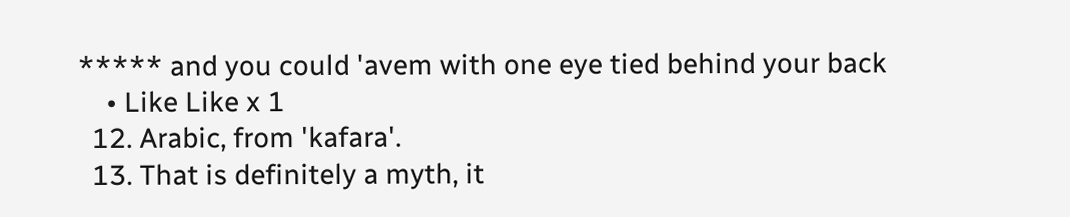***** and you could 'avem with one eye tied behind your back
    • Like Like x 1
  12. Arabic, from 'kafara'.
  13. That is definitely a myth, it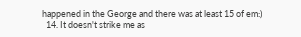happened in the George and there was at least 15 of em:)
  14. It doesn't strike me as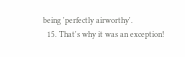being 'perfectly airworthy'.
  15. That's why it was an exception!